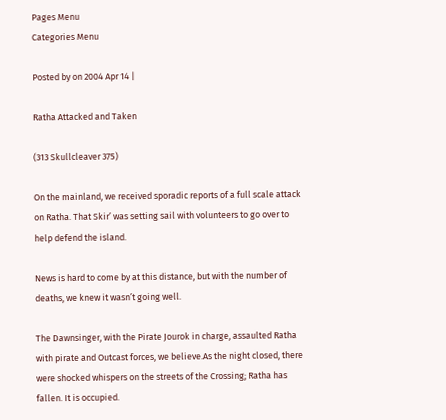Pages Menu
Categories Menu

Posted by on 2004 Apr 14 |

Ratha Attacked and Taken

(313 Skullcleaver 375)

On the mainland, we received sporadic reports of a full scale attack on Ratha. That Skir’ was setting sail with volunteers to go over to help defend the island.

News is hard to come by at this distance, but with the number of deaths, we knew it wasn’t going well.

The Dawnsinger, with the Pirate Jourok in charge, assaulted Ratha with pirate and Outcast forces, we believe.As the night closed, there were shocked whispers on the streets of the Crossing; Ratha has fallen. It is occupied.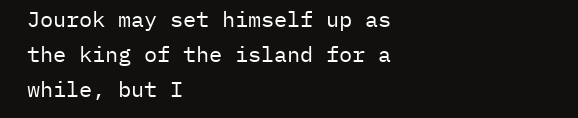Jourok may set himself up as the king of the island for a while, but I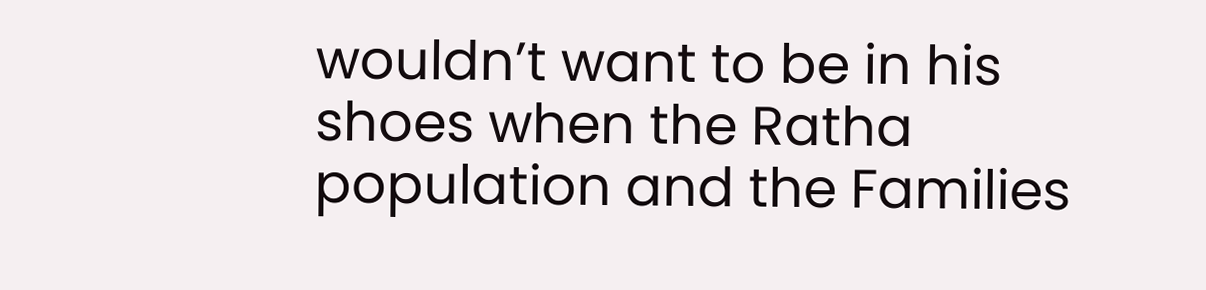wouldn’t want to be in his shoes when the Ratha population and the Families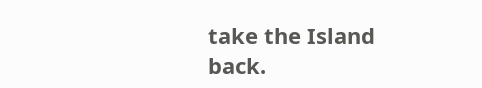take the Island back.